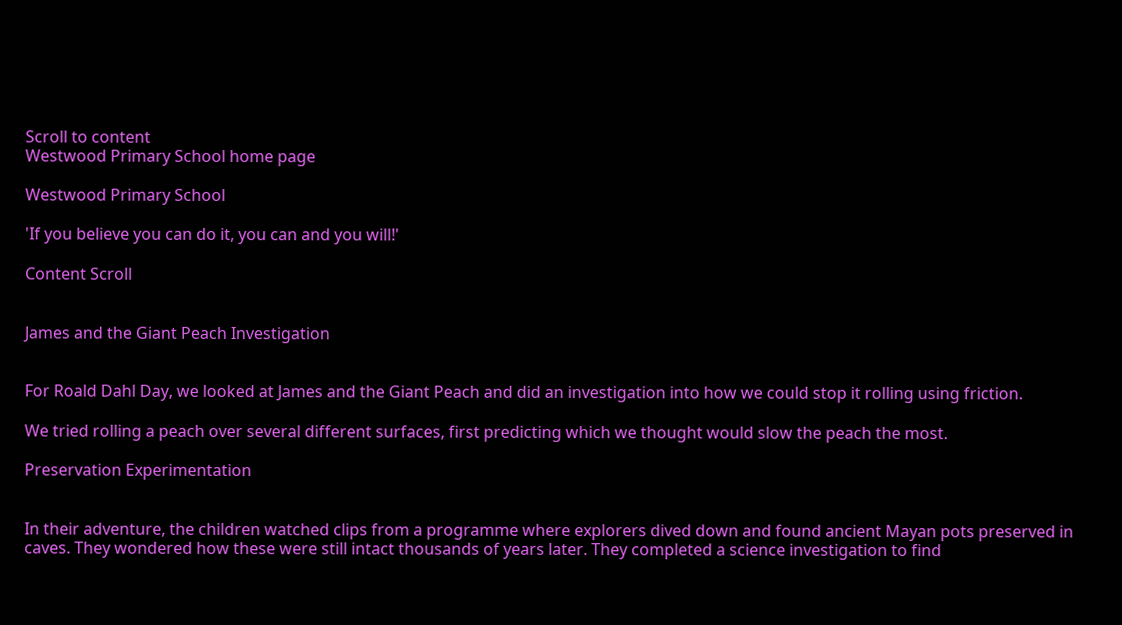Scroll to content
Westwood Primary School home page

Westwood Primary School

'If you believe you can do it, you can and you will!'

Content Scroll


James and the Giant Peach Investigation


For Roald Dahl Day, we looked at James and the Giant Peach and did an investigation into how we could stop it rolling using friction.

We tried rolling a peach over several different surfaces, first predicting which we thought would slow the peach the most.

Preservation Experimentation


In their adventure, the children watched clips from a programme where explorers dived down and found ancient Mayan pots preserved in caves. They wondered how these were still intact thousands of years later. They completed a science investigation to find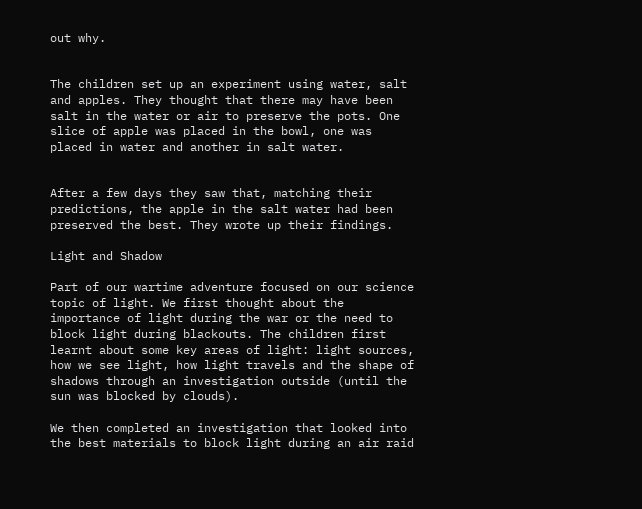out why.


The children set up an experiment using water, salt and apples. They thought that there may have been salt in the water or air to preserve the pots. One slice of apple was placed in the bowl, one was placed in water and another in salt water.


After a few days they saw that, matching their predictions, the apple in the salt water had been preserved the best. They wrote up their findings.

Light and Shadow

Part of our wartime adventure focused on our science topic of light. We first thought about the importance of light during the war or the need to block light during blackouts. The children first learnt about some key areas of light: light sources, how we see light, how light travels and the shape of shadows through an investigation outside (until the sun was blocked by clouds).

We then completed an investigation that looked into the best materials to block light during an air raid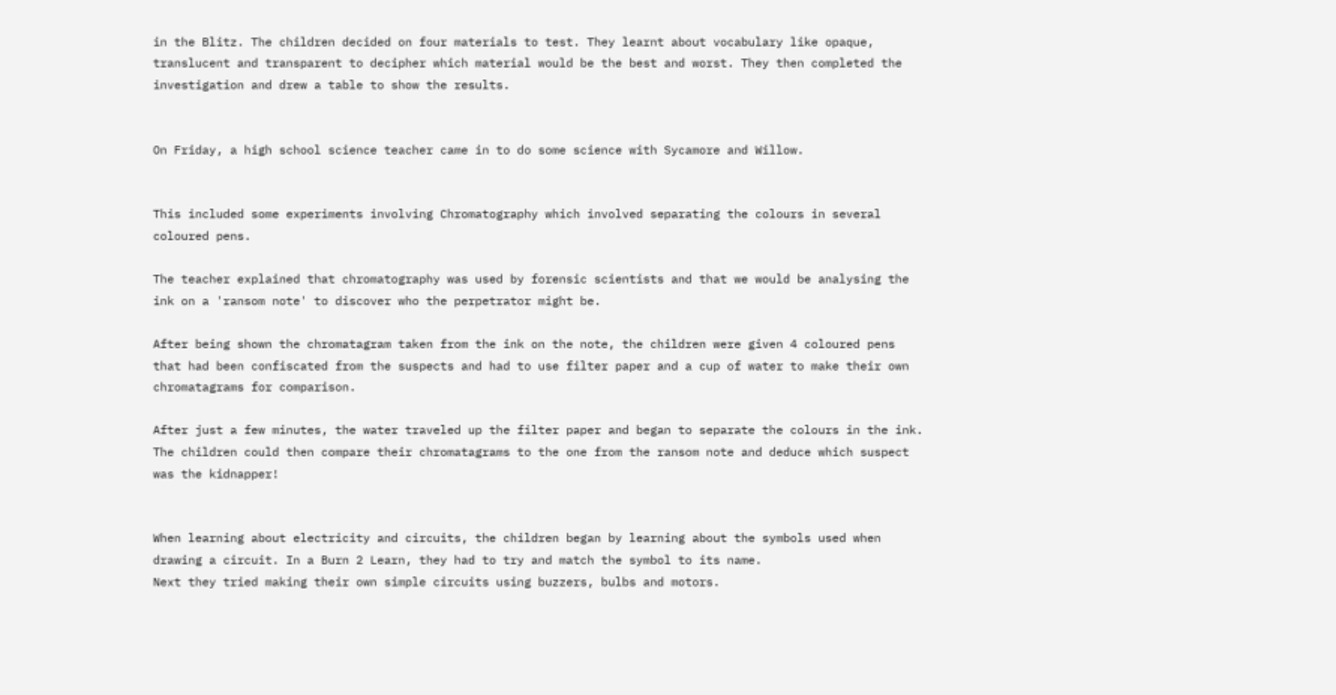in the Blitz. The children decided on four materials to test. They learnt about vocabulary like opaque, translucent and transparent to decipher which material would be the best and worst. They then completed the investigation and drew a table to show the results.


On Friday, a high school science teacher came in to do some science with Sycamore and Willow.


This included some experiments involving Chromatography which involved separating the colours in several coloured pens.

The teacher explained that chromatography was used by forensic scientists and that we would be analysing the ink on a 'ransom note' to discover who the perpetrator might be.

After being shown the chromatagram taken from the ink on the note, the children were given 4 coloured pens that had been confiscated from the suspects and had to use filter paper and a cup of water to make their own chromatagrams for comparison.

After just a few minutes, the water traveled up the filter paper and began to separate the colours in the ink.
The children could then compare their chromatagrams to the one from the ransom note and deduce which suspect was the kidnapper!


When learning about electricity and circuits, the children began by learning about the symbols used when drawing a circuit. In a Burn 2 Learn, they had to try and match the symbol to its name.
Next they tried making their own simple circuits using buzzers, bulbs and motors.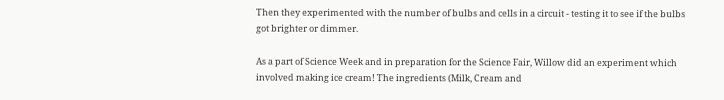Then they experimented with the number of bulbs and cells in a circuit - testing it to see if the bulbs got brighter or dimmer.

As a part of Science Week and in preparation for the Science Fair, Willow did an experiment which involved making ice cream! The ingredients (Milk, Cream and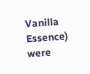Vanilla Essence) were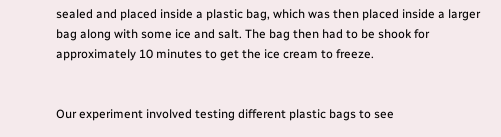sealed and placed inside a plastic bag, which was then placed inside a larger bag along with some ice and salt. The bag then had to be shook for approximately 10 minutes to get the ice cream to freeze.


Our experiment involved testing different plastic bags to see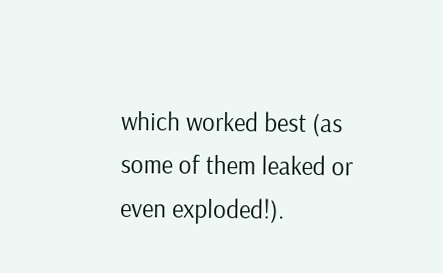which worked best (as some of them leaked or even exploded!).